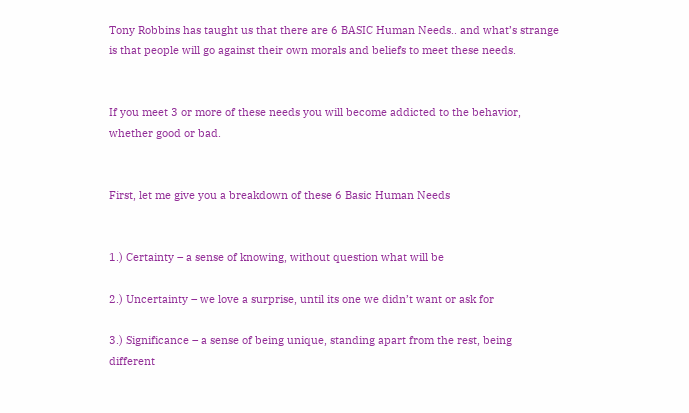Tony Robbins has taught us that there are 6 BASIC Human Needs.. and what’s strange is that people will go against their own morals and beliefs to meet these needs.


If you meet 3 or more of these needs you will become addicted to the behavior, whether good or bad.


First, let me give you a breakdown of these 6 Basic Human Needs


1.) Certainty – a sense of knowing, without question what will be

2.) Uncertainty – we love a surprise, until its one we didn’t want or ask for

3.) Significance – a sense of being unique, standing apart from the rest, being different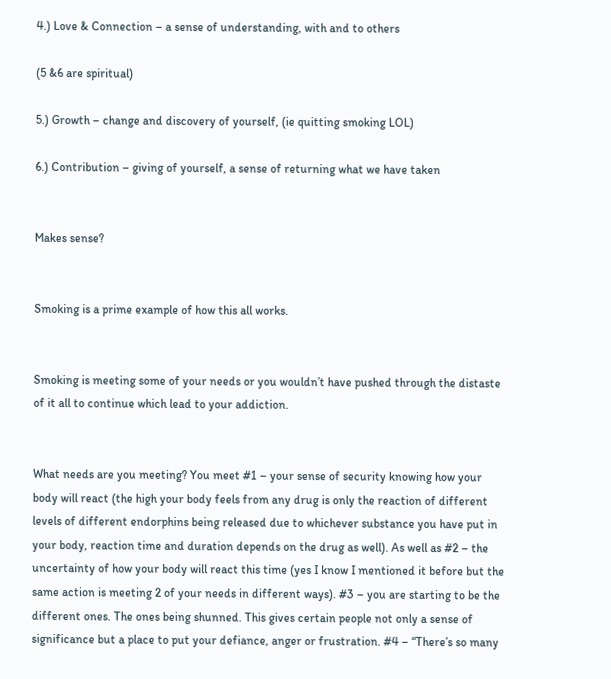4.) Love & Connection – a sense of understanding, with and to others

(5 &6 are spiritual)

5.) Growth – change and discovery of yourself, (ie quitting smoking LOL)

6.) Contribution – giving of yourself, a sense of returning what we have taken


Makes sense?


Smoking is a prime example of how this all works.


Smoking is meeting some of your needs or you wouldn’t have pushed through the distaste of it all to continue which lead to your addiction.


What needs are you meeting? You meet #1 – your sense of security knowing how your body will react (the high your body feels from any drug is only the reaction of different levels of different endorphins being released due to whichever substance you have put in your body, reaction time and duration depends on the drug as well). As well as #2 – the uncertainty of how your body will react this time (yes I know I mentioned it before but the same action is meeting 2 of your needs in different ways). #3 – you are starting to be the different ones. The ones being shunned. This gives certain people not only a sense of significance but a place to put your defiance, anger or frustration. #4 – “There’s so many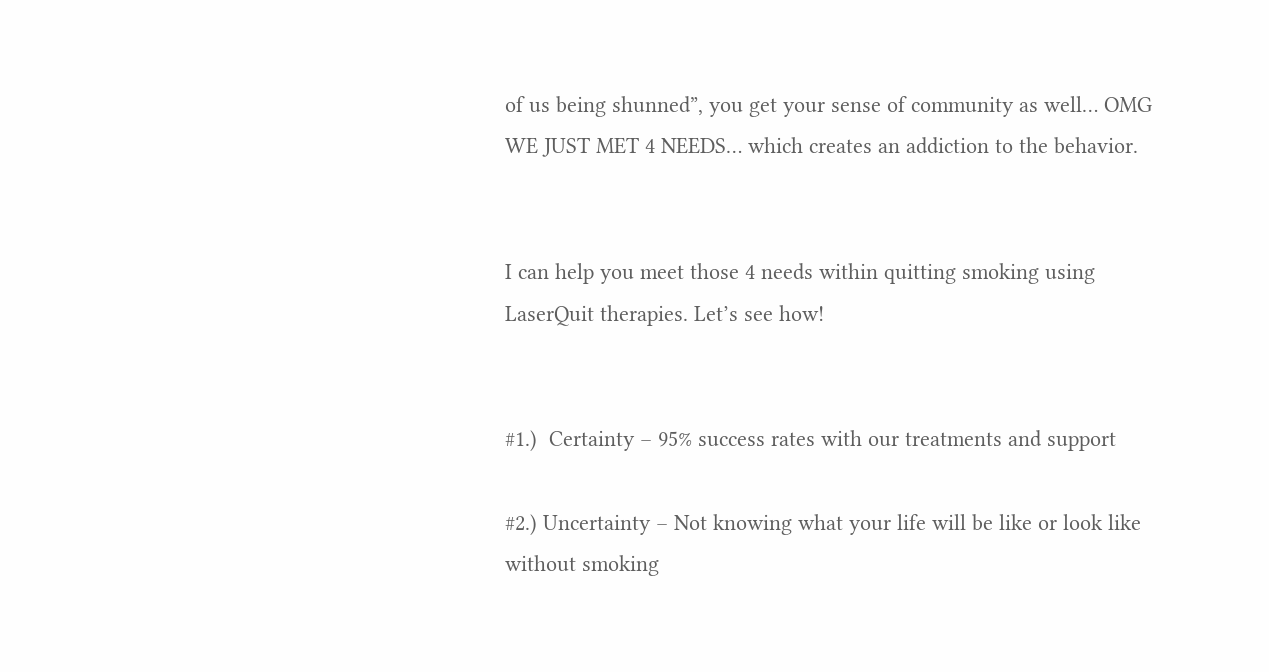of us being shunned”, you get your sense of community as well… OMG WE JUST MET 4 NEEDS… which creates an addiction to the behavior.


I can help you meet those 4 needs within quitting smoking using LaserQuit therapies. Let’s see how!


#1.)  Certainty – 95% success rates with our treatments and support

#2.) Uncertainty – Not knowing what your life will be like or look like without smoking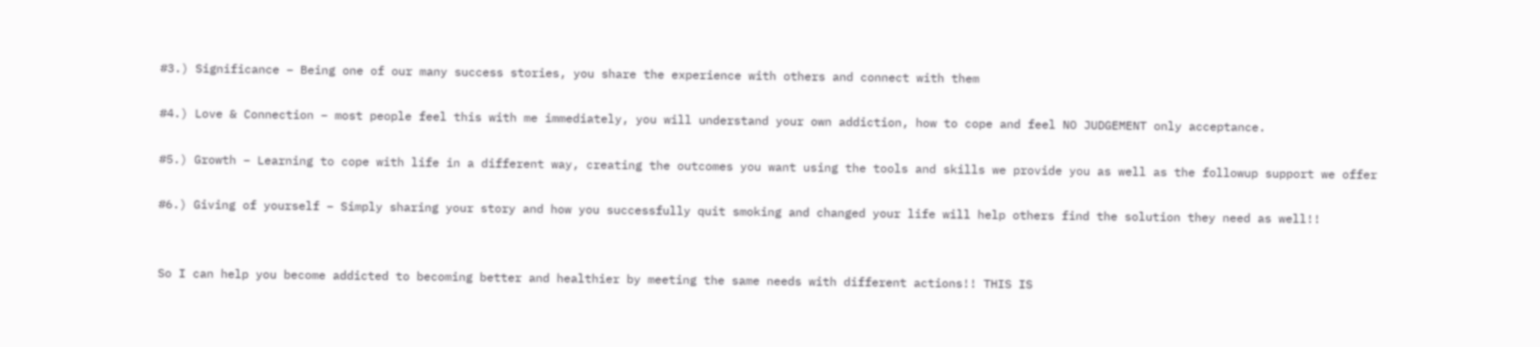#3.) Significance – Being one of our many success stories, you share the experience with others and connect with them

#4.) Love & Connection – most people feel this with me immediately, you will understand your own addiction, how to cope and feel NO JUDGEMENT only acceptance.

#5.) Growth – Learning to cope with life in a different way, creating the outcomes you want using the tools and skills we provide you as well as the followup support we offer

#6.) Giving of yourself – Simply sharing your story and how you successfully quit smoking and changed your life will help others find the solution they need as well!!


So I can help you become addicted to becoming better and healthier by meeting the same needs with different actions!! THIS IS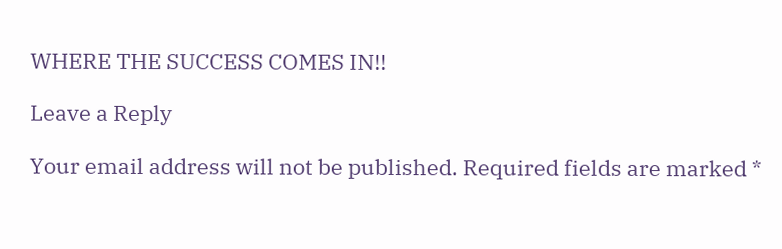WHERE THE SUCCESS COMES IN!!

Leave a Reply

Your email address will not be published. Required fields are marked *